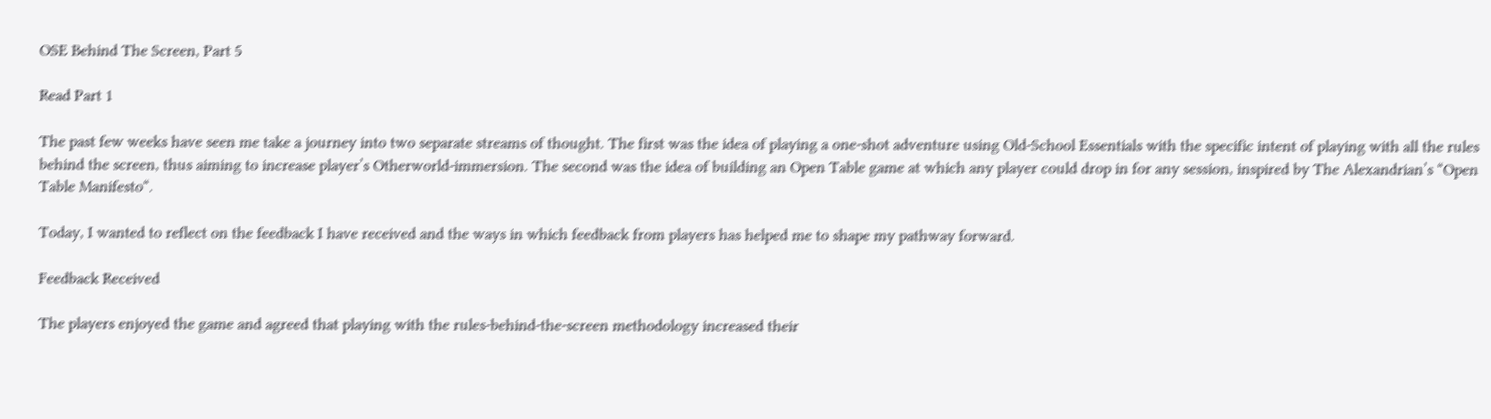OSE Behind The Screen, Part 5

Read Part 1

The past few weeks have seen me take a journey into two separate streams of thought. The first was the idea of playing a one-shot adventure using Old-School Essentials with the specific intent of playing with all the rules behind the screen, thus aiming to increase player’s Otherworld-immersion. The second was the idea of building an Open Table game at which any player could drop in for any session, inspired by The Alexandrian’s “Open Table Manifesto“.

Today, I wanted to reflect on the feedback I have received and the ways in which feedback from players has helped me to shape my pathway forward.

Feedback Received

The players enjoyed the game and agreed that playing with the rules-behind-the-screen methodology increased their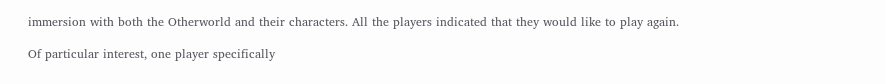immersion with both the Otherworld and their characters. All the players indicated that they would like to play again.

Of particular interest, one player specifically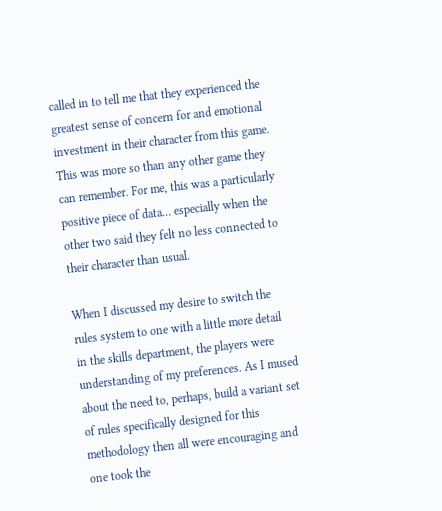called in to tell me that they experienced the greatest sense of concern for and emotional investment in their character from this game. This was more so than any other game they can remember. For me, this was a particularly positive piece of data… especially when the other two said they felt no less connected to their character than usual.

When I discussed my desire to switch the rules system to one with a little more detail in the skills department, the players were understanding of my preferences. As I mused about the need to, perhaps, build a variant set of rules specifically designed for this methodology then all were encouraging and one took the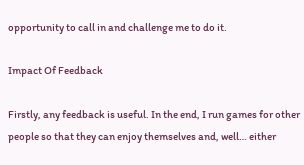opportunity to call in and challenge me to do it.

Impact Of Feedback

Firstly, any feedback is useful. In the end, I run games for other people so that they can enjoy themselves and, well… either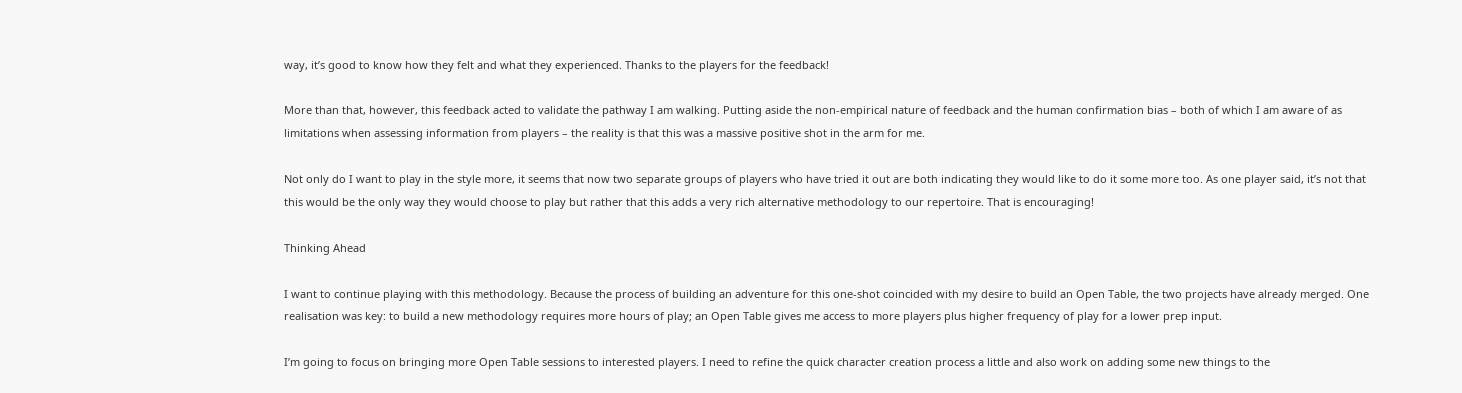way, it’s good to know how they felt and what they experienced. Thanks to the players for the feedback!

More than that, however, this feedback acted to validate the pathway I am walking. Putting aside the non-empirical nature of feedback and the human confirmation bias – both of which I am aware of as limitations when assessing information from players – the reality is that this was a massive positive shot in the arm for me.

Not only do I want to play in the style more, it seems that now two separate groups of players who have tried it out are both indicating they would like to do it some more too. As one player said, it’s not that this would be the only way they would choose to play but rather that this adds a very rich alternative methodology to our repertoire. That is encouraging!

Thinking Ahead

I want to continue playing with this methodology. Because the process of building an adventure for this one-shot coincided with my desire to build an Open Table, the two projects have already merged. One realisation was key: to build a new methodology requires more hours of play; an Open Table gives me access to more players plus higher frequency of play for a lower prep input.

I’m going to focus on bringing more Open Table sessions to interested players. I need to refine the quick character creation process a little and also work on adding some new things to the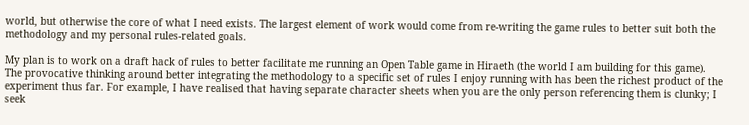world, but otherwise the core of what I need exists. The largest element of work would come from re-writing the game rules to better suit both the methodology and my personal rules-related goals.

My plan is to work on a draft hack of rules to better facilitate me running an Open Table game in Hiraeth (the world I am building for this game). The provocative thinking around better integrating the methodology to a specific set of rules I enjoy running with has been the richest product of the experiment thus far. For example, I have realised that having separate character sheets when you are the only person referencing them is clunky; I seek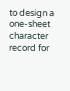to design a one-sheet character record for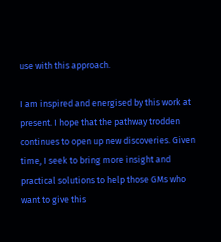use with this approach.

I am inspired and energised by this work at present. I hope that the pathway trodden continues to open up new discoveries. Given time, I seek to bring more insight and practical solutions to help those GMs who want to give this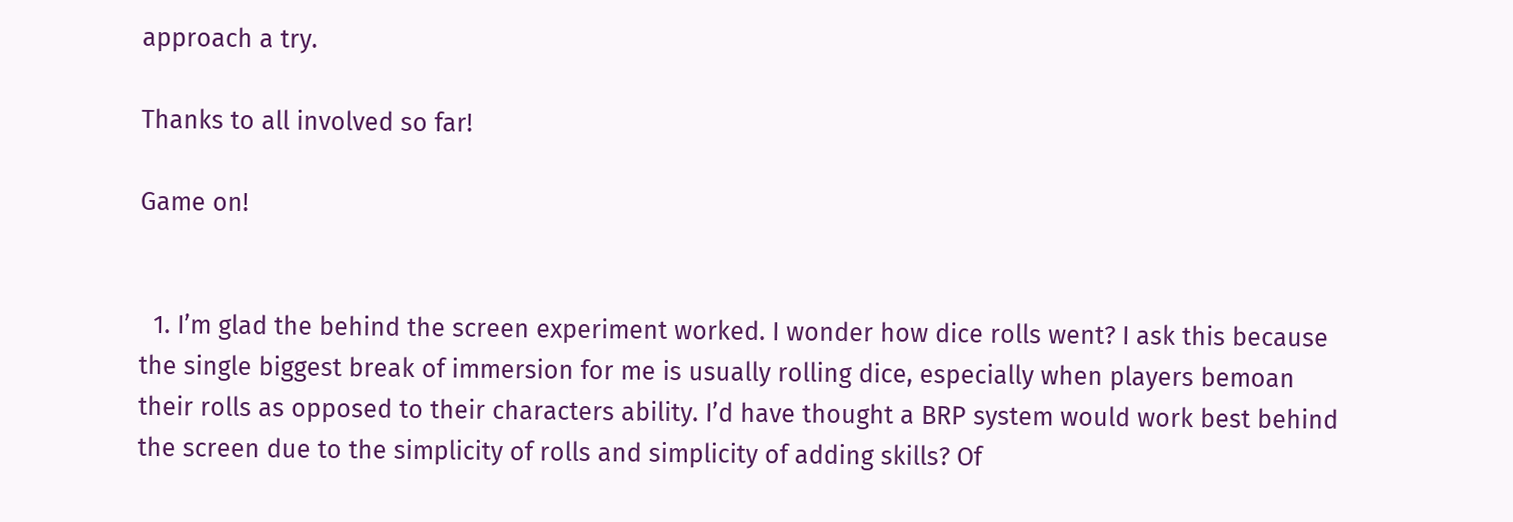approach a try.

Thanks to all involved so far!

Game on!


  1. I’m glad the behind the screen experiment worked. I wonder how dice rolls went? I ask this because the single biggest break of immersion for me is usually rolling dice, especially when players bemoan their rolls as opposed to their characters ability. I’d have thought a BRP system would work best behind the screen due to the simplicity of rolls and simplicity of adding skills? Of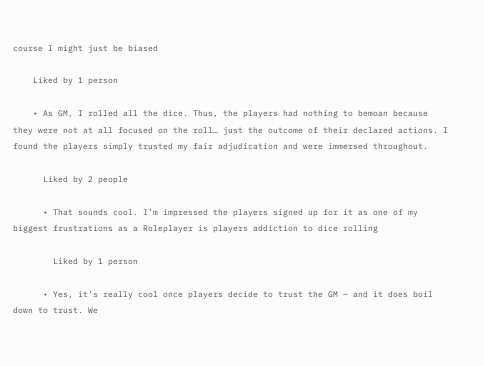course I might just be biased

    Liked by 1 person

    • As GM, I rolled all the dice. Thus, the players had nothing to bemoan because they were not at all focused on the roll… just the outcome of their declared actions. I found the players simply trusted my fair adjudication and were immersed throughout.

      Liked by 2 people

      • That sounds cool. I’m impressed the players signed up for it as one of my biggest frustrations as a Roleplayer is players addiction to dice rolling

        Liked by 1 person

      • Yes, it’s really cool once players decide to trust the GM – and it does boil down to trust. We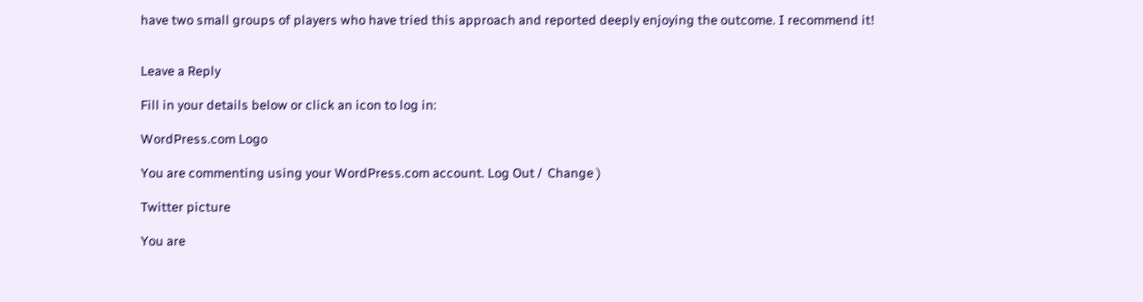have two small groups of players who have tried this approach and reported deeply enjoying the outcome. I recommend it!


Leave a Reply

Fill in your details below or click an icon to log in:

WordPress.com Logo

You are commenting using your WordPress.com account. Log Out /  Change )

Twitter picture

You are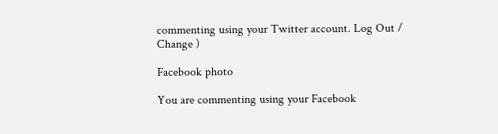commenting using your Twitter account. Log Out /  Change )

Facebook photo

You are commenting using your Facebook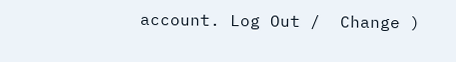account. Log Out /  Change )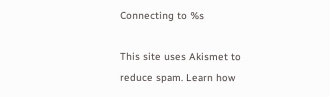Connecting to %s

This site uses Akismet to reduce spam. Learn how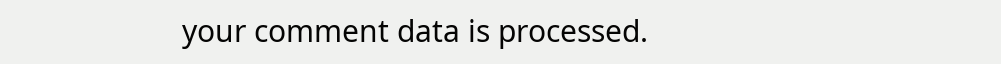your comment data is processed.